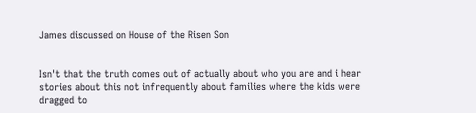James discussed on House of the Risen Son


Isn't that the truth comes out of actually about who you are and i hear stories about this not infrequently about families where the kids were dragged to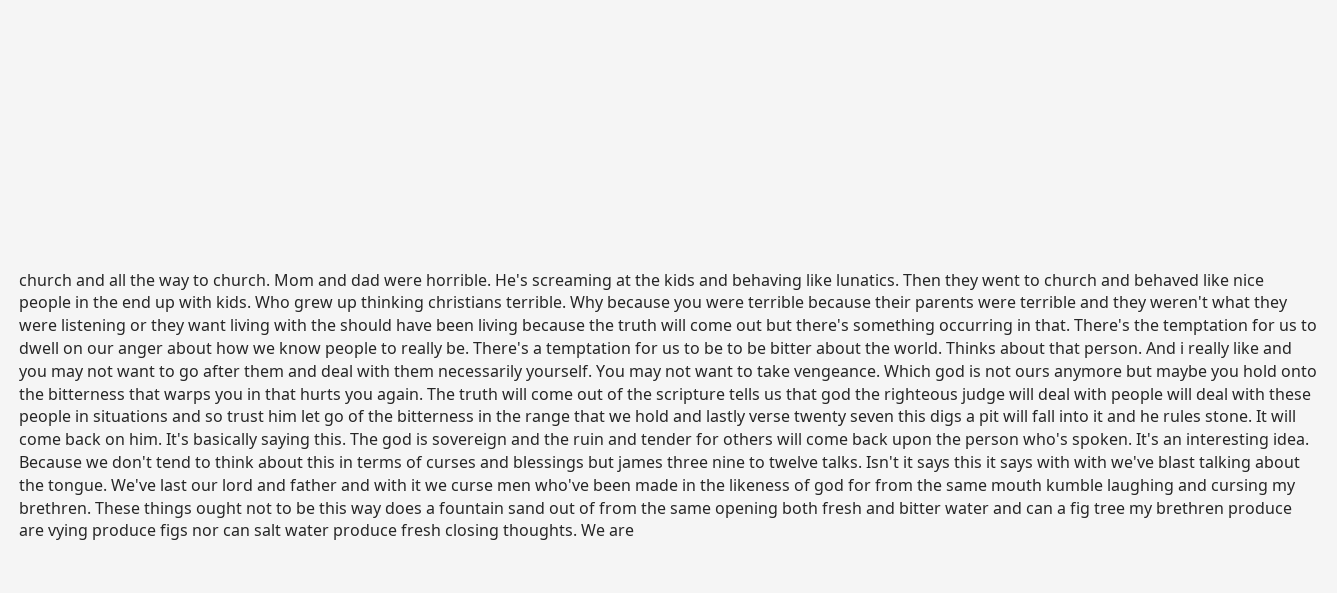church and all the way to church. Mom and dad were horrible. He's screaming at the kids and behaving like lunatics. Then they went to church and behaved like nice people in the end up with kids. Who grew up thinking christians terrible. Why because you were terrible because their parents were terrible and they weren't what they were listening or they want living with the should have been living because the truth will come out but there's something occurring in that. There's the temptation for us to dwell on our anger about how we know people to really be. There's a temptation for us to be to be bitter about the world. Thinks about that person. And i really like and you may not want to go after them and deal with them necessarily yourself. You may not want to take vengeance. Which god is not ours anymore but maybe you hold onto the bitterness that warps you in that hurts you again. The truth will come out of the scripture tells us that god the righteous judge will deal with people will deal with these people in situations and so trust him let go of the bitterness in the range that we hold and lastly verse twenty seven this digs a pit will fall into it and he rules stone. It will come back on him. It's basically saying this. The god is sovereign and the ruin and tender for others will come back upon the person who's spoken. It's an interesting idea. Because we don't tend to think about this in terms of curses and blessings but james three nine to twelve talks. Isn't it says this it says with with we've blast talking about the tongue. We've last our lord and father and with it we curse men who've been made in the likeness of god for from the same mouth kumble laughing and cursing my brethren. These things ought not to be this way does a fountain sand out of from the same opening both fresh and bitter water and can a fig tree my brethren produce are vying produce figs nor can salt water produce fresh closing thoughts. We are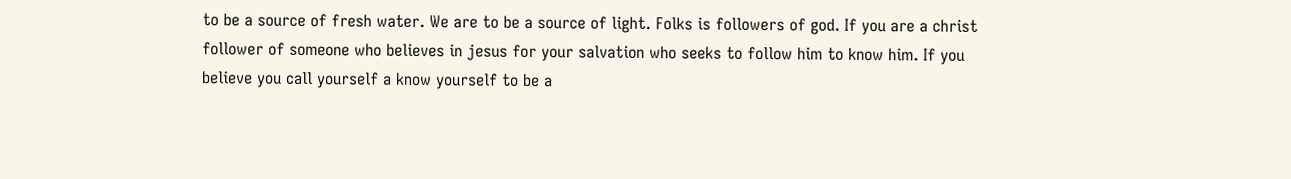to be a source of fresh water. We are to be a source of light. Folks is followers of god. If you are a christ follower of someone who believes in jesus for your salvation who seeks to follow him to know him. If you believe you call yourself a know yourself to be a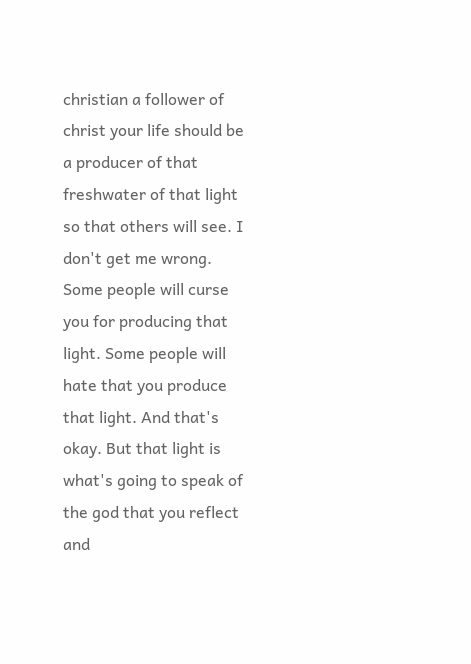christian a follower of christ your life should be a producer of that freshwater of that light so that others will see. I don't get me wrong. Some people will curse you for producing that light. Some people will hate that you produce that light. And that's okay. But that light is what's going to speak of the god that you reflect and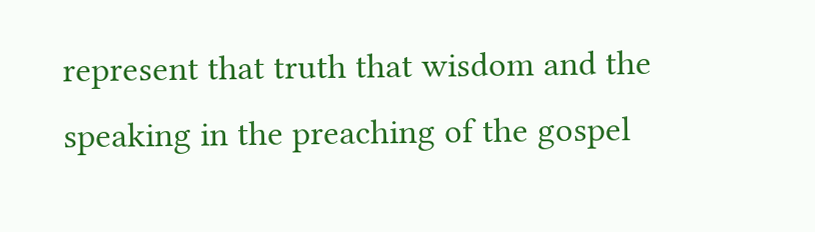represent that truth that wisdom and the speaking in the preaching of the gospel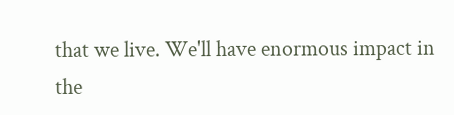that we live. We'll have enormous impact in the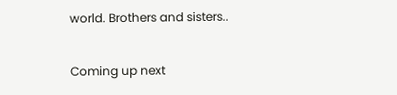world. Brothers and sisters..

Coming up next